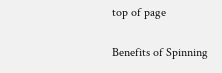top of page

Benefits of Spinning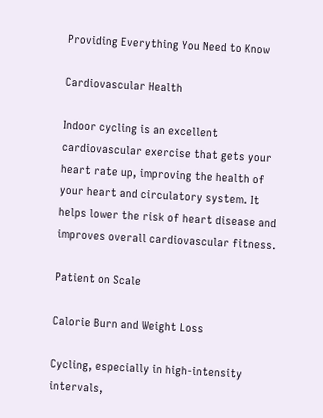Providing Everything You Need to Know

Cardiovascular Health

Indoor cycling is an excellent cardiovascular exercise that gets your heart rate up, improving the health of your heart and circulatory system. It helps lower the risk of heart disease and improves overall cardiovascular fitness.

Patient on Scale

Calorie Burn and Weight Loss

Cycling, especially in high-intensity intervals,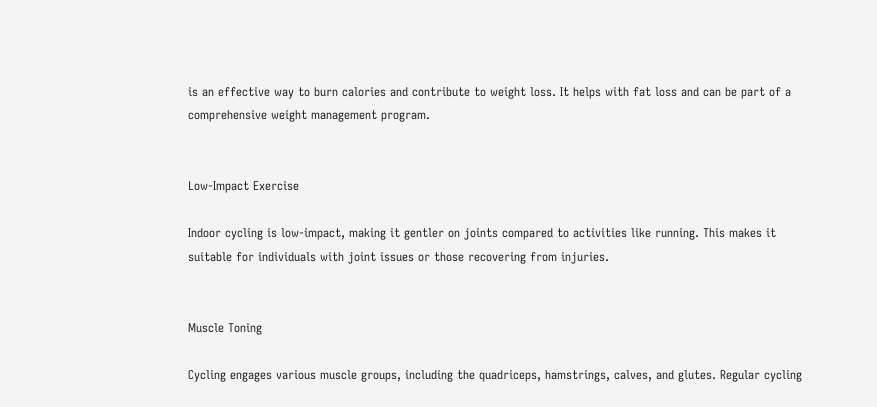is an effective way to burn calories and contribute to weight loss. It helps with fat loss and can be part of a comprehensive weight management program.


Low-Impact Exercise

Indoor cycling is low-impact, making it gentler on joints compared to activities like running. This makes it suitable for individuals with joint issues or those recovering from injuries.


Muscle Toning

Cycling engages various muscle groups, including the quadriceps, hamstrings, calves, and glutes. Regular cycling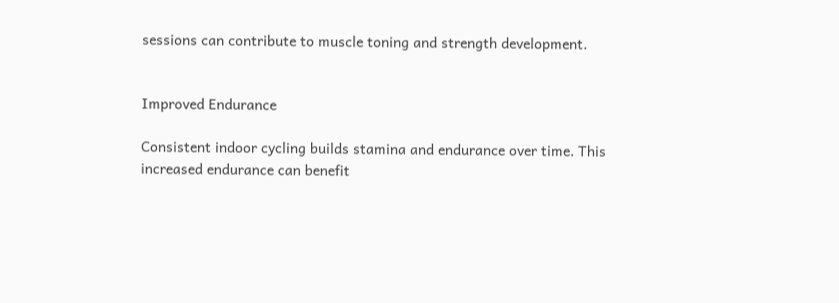sessions can contribute to muscle toning and strength development.


Improved Endurance

Consistent indoor cycling builds stamina and endurance over time. This increased endurance can benefit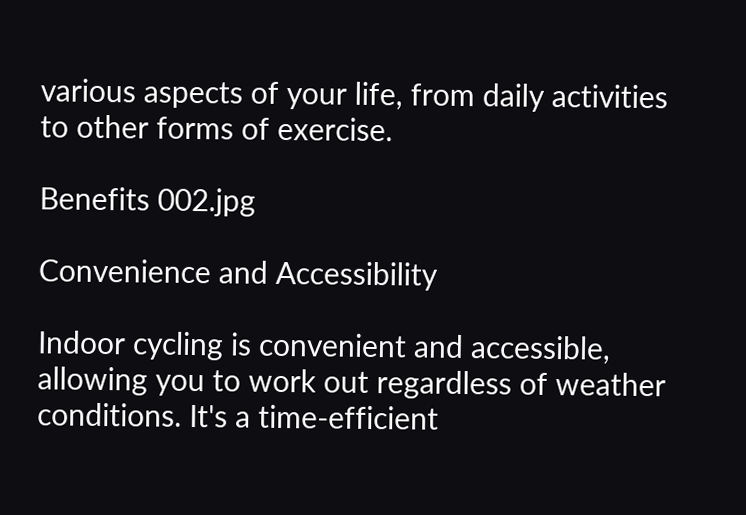various aspects of your life, from daily activities to other forms of exercise.

Benefits 002.jpg

Convenience and Accessibility

Indoor cycling is convenient and accessible, allowing you to work out regardless of weather conditions. It's a time-efficient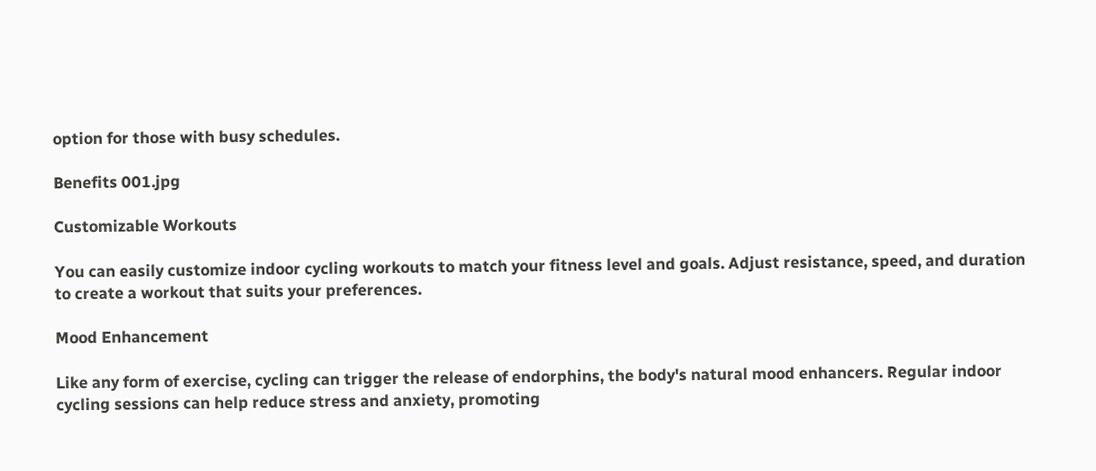option for those with busy schedules.

Benefits 001.jpg

Customizable Workouts

You can easily customize indoor cycling workouts to match your fitness level and goals. Adjust resistance, speed, and duration to create a workout that suits your preferences.

Mood Enhancement

Like any form of exercise, cycling can trigger the release of endorphins, the body's natural mood enhancers. Regular indoor cycling sessions can help reduce stress and anxiety, promoting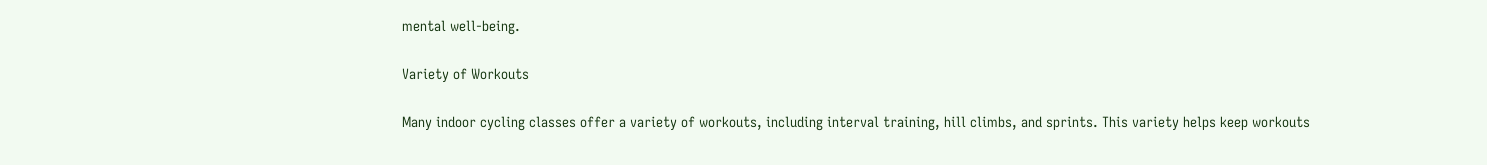mental well-being.

Variety of Workouts

Many indoor cycling classes offer a variety of workouts, including interval training, hill climbs, and sprints. This variety helps keep workouts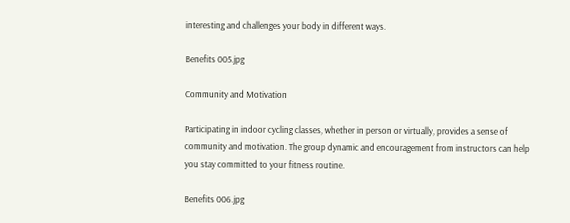interesting and challenges your body in different ways.

Benefits 005.jpg

Community and Motivation

Participating in indoor cycling classes, whether in person or virtually, provides a sense of community and motivation. The group dynamic and encouragement from instructors can help you stay committed to your fitness routine.

Benefits 006.jpg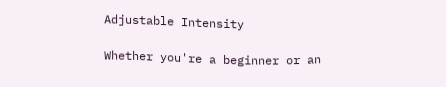Adjustable Intensity

Whether you're a beginner or an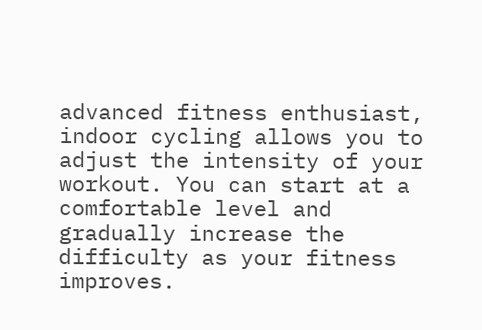advanced fitness enthusiast, indoor cycling allows you to adjust the intensity of your workout. You can start at a comfortable level and gradually increase the difficulty as your fitness improves.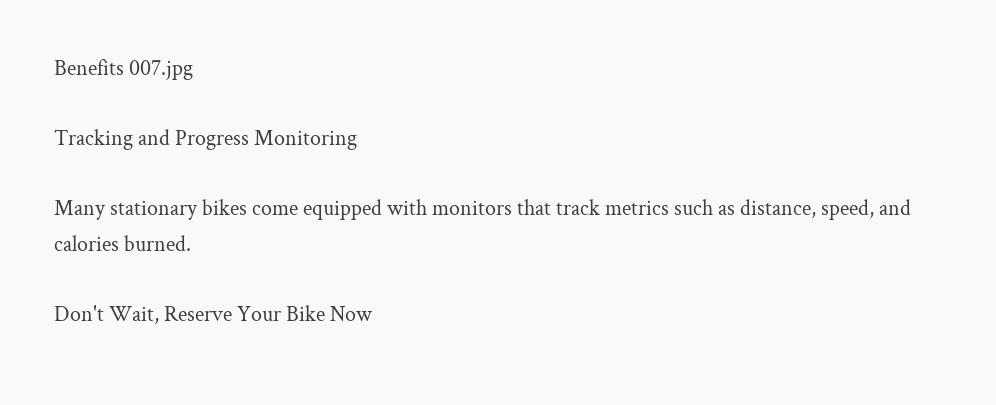Benefits 007.jpg

Tracking and Progress Monitoring

Many stationary bikes come equipped with monitors that track metrics such as distance, speed, and calories burned.

Don't Wait, Reserve Your Bike Now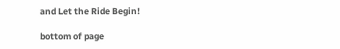and Let the Ride Begin!

bottom of page